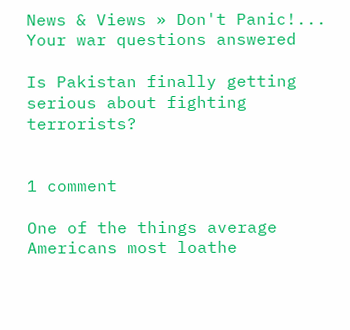News & Views » Don't Panic!... Your war questions answered

Is Pakistan finally getting serious about fighting terrorists?


1 comment

One of the things average Americans most loathe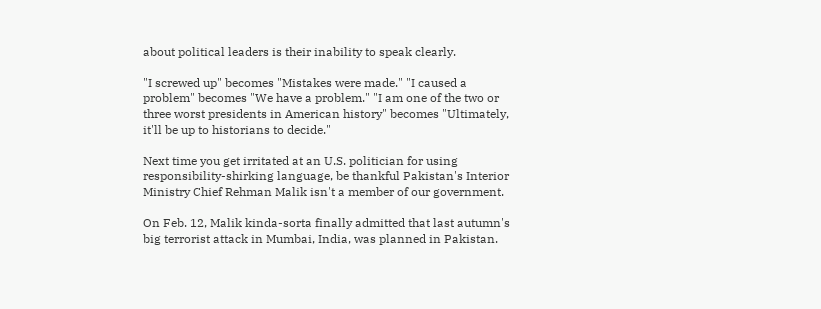about political leaders is their inability to speak clearly.

"I screwed up" becomes "Mistakes were made." "I caused a problem" becomes "We have a problem." "I am one of the two or three worst presidents in American history" becomes "Ultimately, it'll be up to historians to decide."

Next time you get irritated at an U.S. politician for using responsibility-shirking language, be thankful Pakistan's Interior Ministry Chief Rehman Malik isn't a member of our government.

On Feb. 12, Malik kinda-sorta finally admitted that last autumn's big terrorist attack in Mumbai, India, was planned in Pakistan.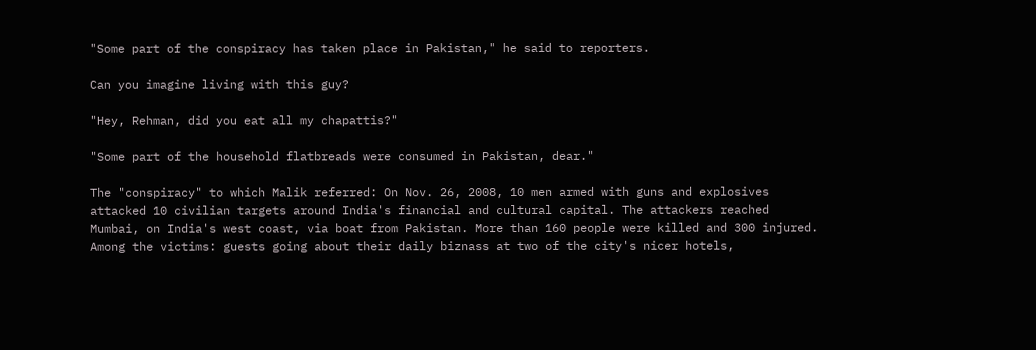"Some part of the conspiracy has taken place in Pakistan," he said to reporters.

Can you imagine living with this guy?

"Hey, Rehman, did you eat all my chapattis?"

"Some part of the household flatbreads were consumed in Pakistan, dear."

The "conspiracy" to which Malik referred: On Nov. 26, 2008, 10 men armed with guns and explosives attacked 10 civilian targets around India's financial and cultural capital. The attackers reached Mumbai, on India's west coast, via boat from Pakistan. More than 160 people were killed and 300 injured. Among the victims: guests going about their daily biznass at two of the city's nicer hotels,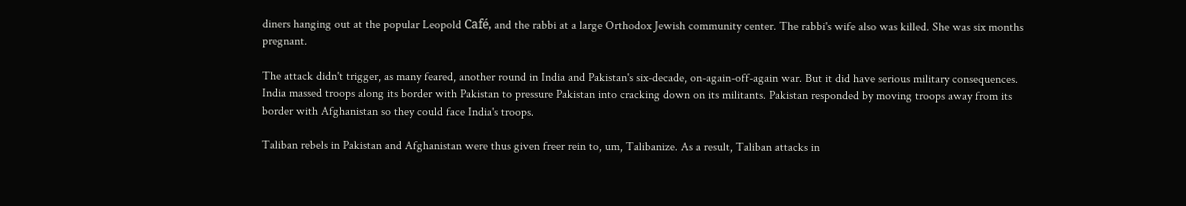diners hanging out at the popular Leopold Café, and the rabbi at a large Orthodox Jewish community center. The rabbi's wife also was killed. She was six months pregnant.

The attack didn't trigger, as many feared, another round in India and Pakistan's six-decade, on-again-off-again war. But it did have serious military consequences. India massed troops along its border with Pakistan to pressure Pakistan into cracking down on its militants. Pakistan responded by moving troops away from its border with Afghanistan so they could face India's troops.

Taliban rebels in Pakistan and Afghanistan were thus given freer rein to, um, Talibanize. As a result, Taliban attacks in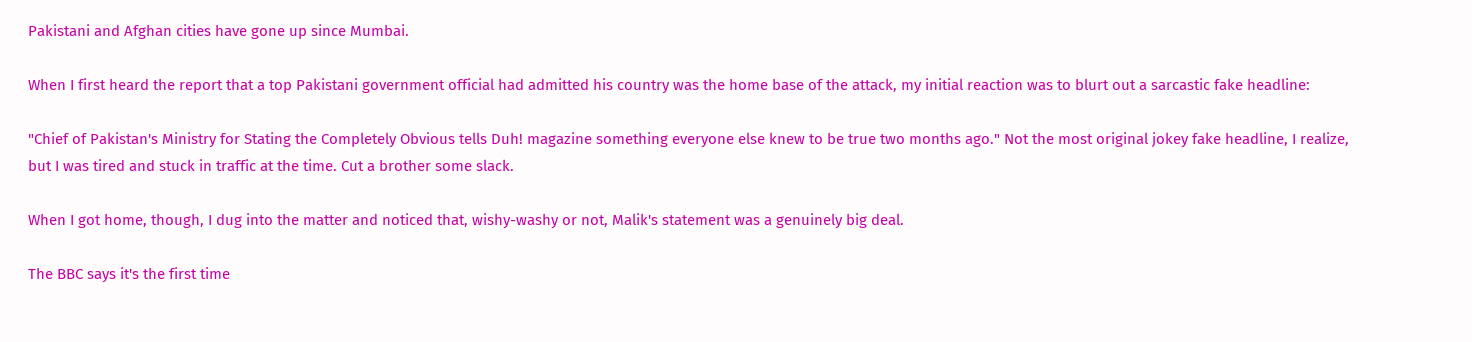Pakistani and Afghan cities have gone up since Mumbai.

When I first heard the report that a top Pakistani government official had admitted his country was the home base of the attack, my initial reaction was to blurt out a sarcastic fake headline:

"Chief of Pakistan's Ministry for Stating the Completely Obvious tells Duh! magazine something everyone else knew to be true two months ago." Not the most original jokey fake headline, I realize, but I was tired and stuck in traffic at the time. Cut a brother some slack.

When I got home, though, I dug into the matter and noticed that, wishy-washy or not, Malik's statement was a genuinely big deal.

The BBC says it's the first time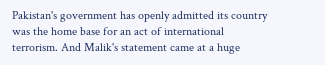Pakistan's government has openly admitted its country was the home base for an act of international terrorism. And Malik's statement came at a huge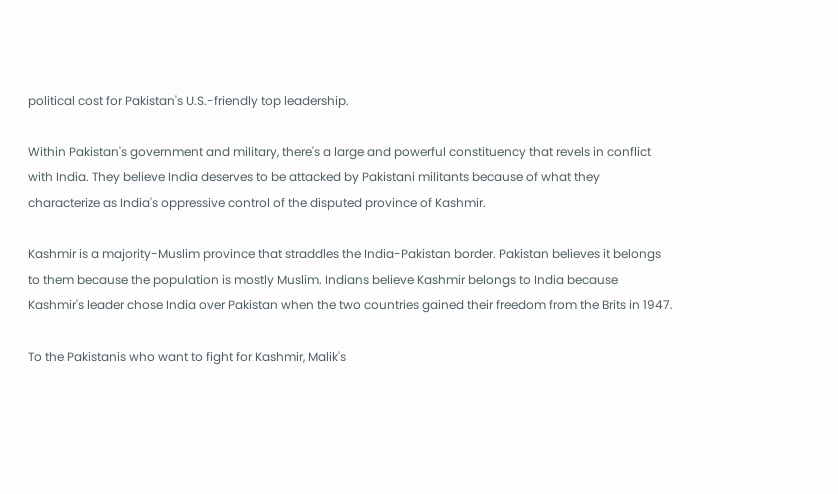political cost for Pakistan's U.S.-friendly top leadership.

Within Pakistan's government and military, there's a large and powerful constituency that revels in conflict with India. They believe India deserves to be attacked by Pakistani militants because of what they characterize as India's oppressive control of the disputed province of Kashmir.

Kashmir is a majority-Muslim province that straddles the India-Pakistan border. Pakistan believes it belongs to them because the population is mostly Muslim. Indians believe Kashmir belongs to India because Kashmir's leader chose India over Pakistan when the two countries gained their freedom from the Brits in 1947.

To the Pakistanis who want to fight for Kashmir, Malik's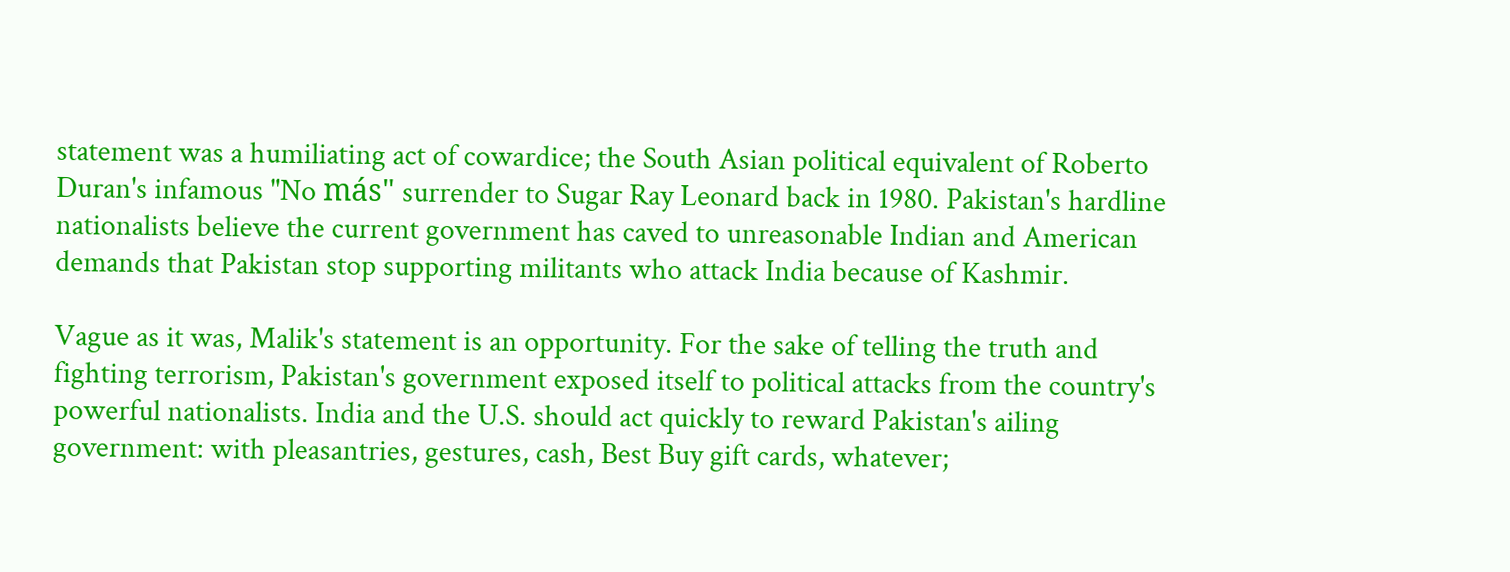statement was a humiliating act of cowardice; the South Asian political equivalent of Roberto Duran's infamous "No más" surrender to Sugar Ray Leonard back in 1980. Pakistan's hardline nationalists believe the current government has caved to unreasonable Indian and American demands that Pakistan stop supporting militants who attack India because of Kashmir.

Vague as it was, Malik's statement is an opportunity. For the sake of telling the truth and fighting terrorism, Pakistan's government exposed itself to political attacks from the country's powerful nationalists. India and the U.S. should act quickly to reward Pakistan's ailing government: with pleasantries, gestures, cash, Best Buy gift cards, whatever;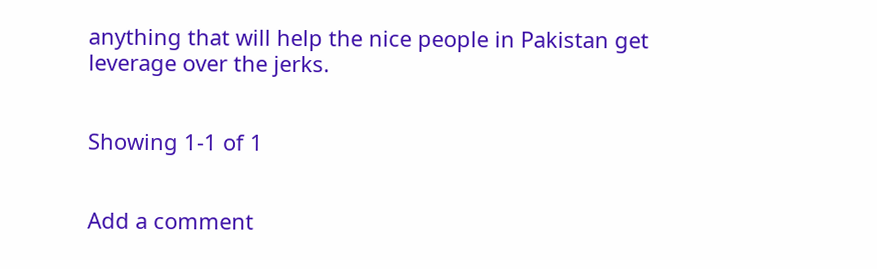anything that will help the nice people in Pakistan get leverage over the jerks.


Showing 1-1 of 1


Add a comment